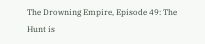The Drowning Empire, Episode 49: The Hunt is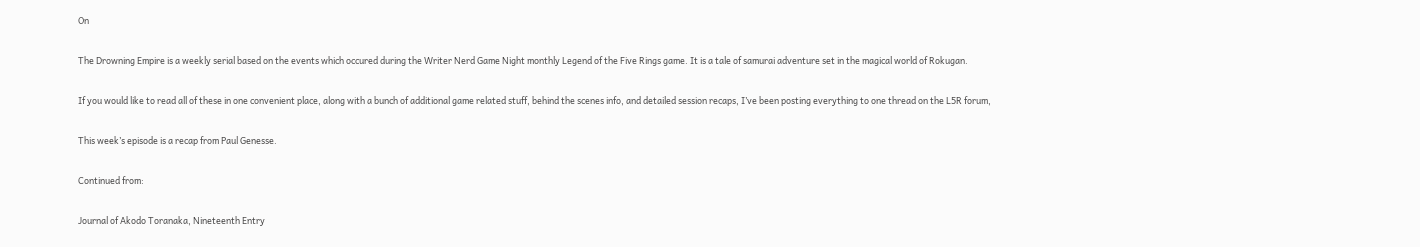On

The Drowning Empire is a weekly serial based on the events which occured during the Writer Nerd Game Night monthly Legend of the Five Rings game. It is a tale of samurai adventure set in the magical world of Rokugan.

If you would like to read all of these in one convenient place, along with a bunch of additional game related stuff, behind the scenes info, and detailed session recaps, I’ve been posting everything to one thread on the L5R forum,

This week’s episode is a recap from Paul Genesse.

Continued from:

Journal of Akodo Toranaka, Nineteenth Entry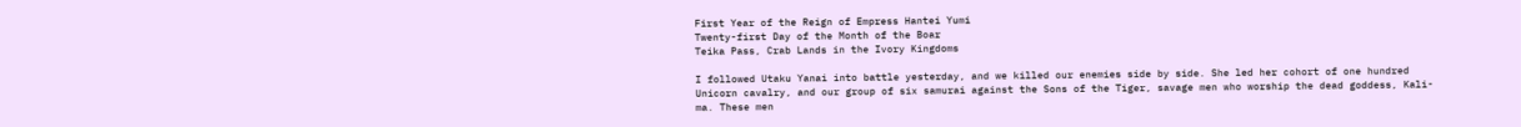First Year of the Reign of Empress Hantei Yumi
Twenty-first Day of the Month of the Boar
Teika Pass, Crab Lands in the Ivory Kingdoms

I followed Utaku Yanai into battle yesterday, and we killed our enemies side by side. She led her cohort of one hundred Unicorn cavalry, and our group of six samurai against the Sons of the Tiger, savage men who worship the dead goddess, Kali-ma. These men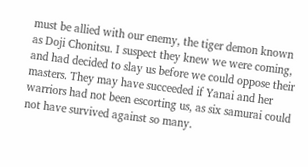must be allied with our enemy, the tiger demon known as Doji Chonitsu. I suspect they knew we were coming, and had decided to slay us before we could oppose their masters. They may have succeeded if Yanai and her warriors had not been escorting us, as six samurai could not have survived against so many.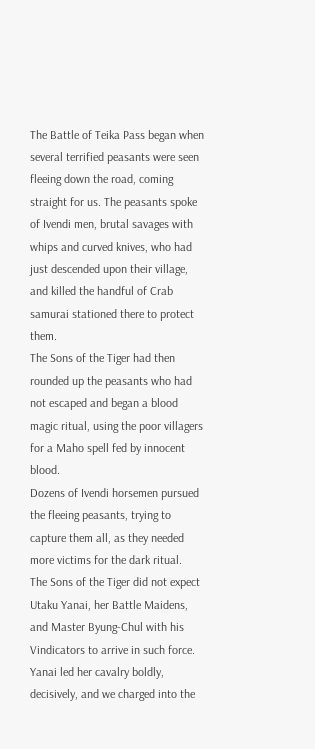The Battle of Teika Pass began when several terrified peasants were seen fleeing down the road, coming straight for us. The peasants spoke of Ivendi men, brutal savages with whips and curved knives, who had just descended upon their village, and killed the handful of Crab samurai stationed there to protect them.
The Sons of the Tiger had then rounded up the peasants who had not escaped and began a blood magic ritual, using the poor villagers for a Maho spell fed by innocent blood.
Dozens of Ivendi horsemen pursued the fleeing peasants, trying to capture them all, as they needed more victims for the dark ritual.
The Sons of the Tiger did not expect Utaku Yanai, her Battle Maidens, and Master Byung-Chul with his Vindicators to arrive in such force. Yanai led her cavalry boldly, decisively, and we charged into the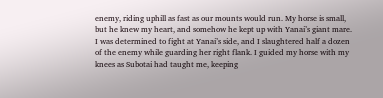enemy, riding uphill as fast as our mounts would run. My horse is small, but he knew my heart, and somehow he kept up with Yanai’s giant mare. I was determined to fight at Yanai’s side, and I slaughtered half a dozen of the enemy while guarding her right flank. I guided my horse with my knees as Subotai had taught me, keeping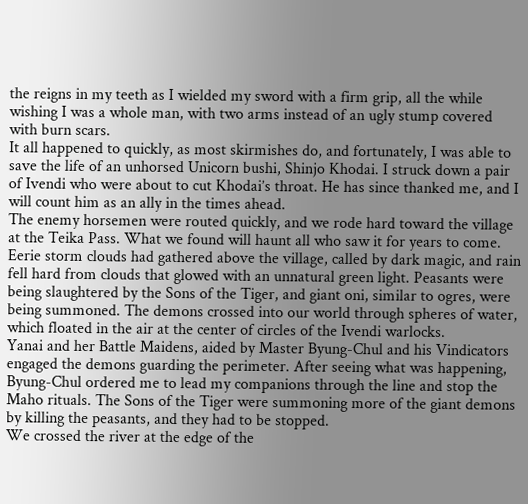the reigns in my teeth as I wielded my sword with a firm grip, all the while wishing I was a whole man, with two arms instead of an ugly stump covered with burn scars.
It all happened to quickly, as most skirmishes do, and fortunately, I was able to save the life of an unhorsed Unicorn bushi, Shinjo Khodai. I struck down a pair of Ivendi who were about to cut Khodai’s throat. He has since thanked me, and I will count him as an ally in the times ahead.
The enemy horsemen were routed quickly, and we rode hard toward the village at the Teika Pass. What we found will haunt all who saw it for years to come. Eerie storm clouds had gathered above the village, called by dark magic, and rain fell hard from clouds that glowed with an unnatural green light. Peasants were being slaughtered by the Sons of the Tiger, and giant oni, similar to ogres, were being summoned. The demons crossed into our world through spheres of water, which floated in the air at the center of circles of the Ivendi warlocks.
Yanai and her Battle Maidens, aided by Master Byung-Chul and his Vindicators engaged the demons guarding the perimeter. After seeing what was happening, Byung-Chul ordered me to lead my companions through the line and stop the Maho rituals. The Sons of the Tiger were summoning more of the giant demons by killing the peasants, and they had to be stopped.
We crossed the river at the edge of the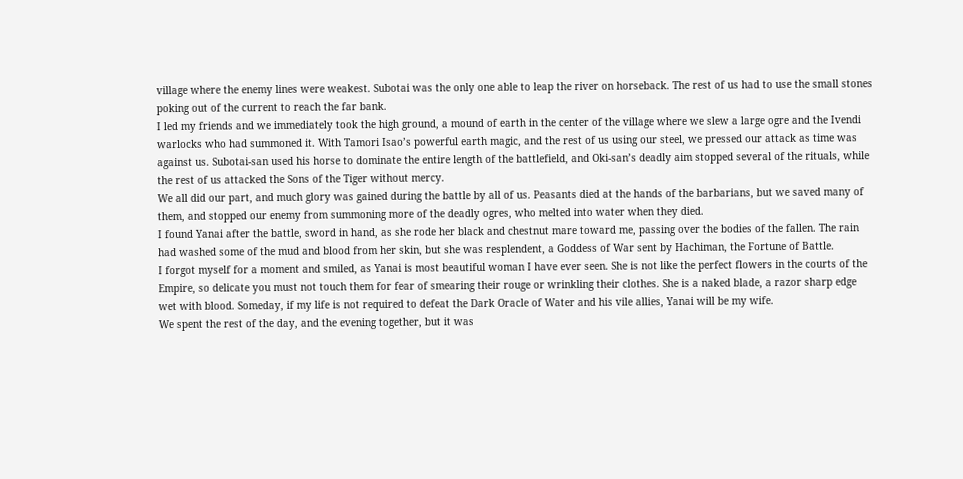village where the enemy lines were weakest. Subotai was the only one able to leap the river on horseback. The rest of us had to use the small stones poking out of the current to reach the far bank.
I led my friends and we immediately took the high ground, a mound of earth in the center of the village where we slew a large ogre and the Ivendi warlocks who had summoned it. With Tamori Isao’s powerful earth magic, and the rest of us using our steel, we pressed our attack as time was against us. Subotai-san used his horse to dominate the entire length of the battlefield, and Oki-san’s deadly aim stopped several of the rituals, while the rest of us attacked the Sons of the Tiger without mercy.
We all did our part, and much glory was gained during the battle by all of us. Peasants died at the hands of the barbarians, but we saved many of them, and stopped our enemy from summoning more of the deadly ogres, who melted into water when they died.
I found Yanai after the battle, sword in hand, as she rode her black and chestnut mare toward me, passing over the bodies of the fallen. The rain had washed some of the mud and blood from her skin, but she was resplendent, a Goddess of War sent by Hachiman, the Fortune of Battle.
I forgot myself for a moment and smiled, as Yanai is most beautiful woman I have ever seen. She is not like the perfect flowers in the courts of the Empire, so delicate you must not touch them for fear of smearing their rouge or wrinkling their clothes. She is a naked blade, a razor sharp edge wet with blood. Someday, if my life is not required to defeat the Dark Oracle of Water and his vile allies, Yanai will be my wife.
We spent the rest of the day, and the evening together, but it was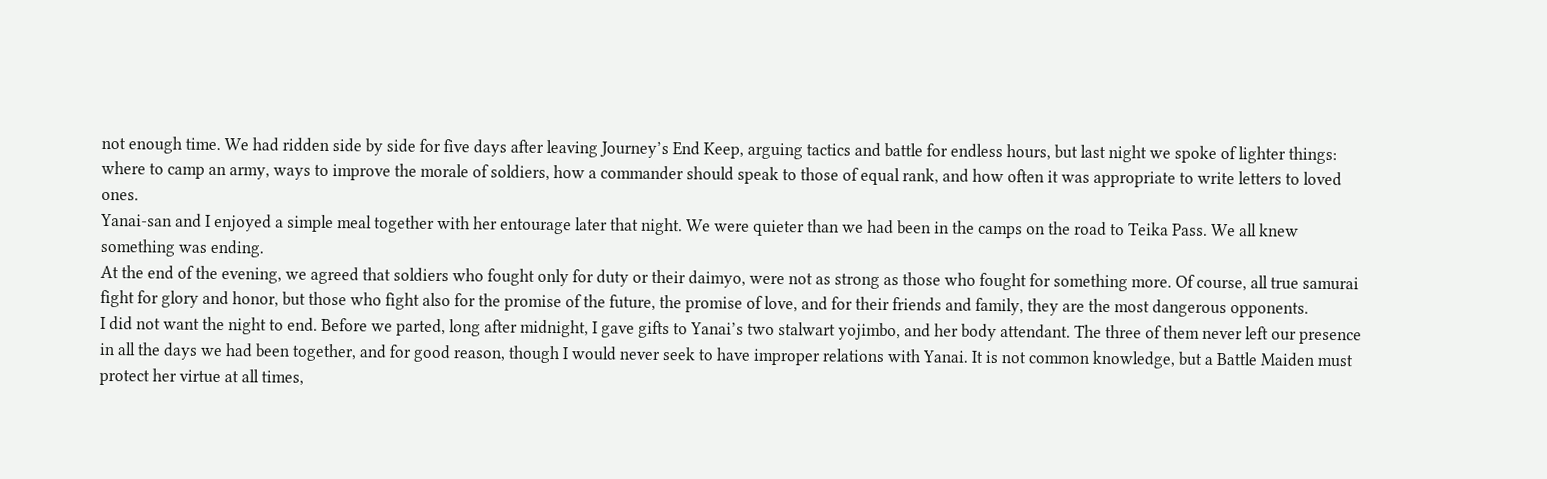not enough time. We had ridden side by side for five days after leaving Journey’s End Keep, arguing tactics and battle for endless hours, but last night we spoke of lighter things: where to camp an army, ways to improve the morale of soldiers, how a commander should speak to those of equal rank, and how often it was appropriate to write letters to loved ones.
Yanai-san and I enjoyed a simple meal together with her entourage later that night. We were quieter than we had been in the camps on the road to Teika Pass. We all knew something was ending.
At the end of the evening, we agreed that soldiers who fought only for duty or their daimyo, were not as strong as those who fought for something more. Of course, all true samurai fight for glory and honor, but those who fight also for the promise of the future, the promise of love, and for their friends and family, they are the most dangerous opponents.
I did not want the night to end. Before we parted, long after midnight, I gave gifts to Yanai’s two stalwart yojimbo, and her body attendant. The three of them never left our presence in all the days we had been together, and for good reason, though I would never seek to have improper relations with Yanai. It is not common knowledge, but a Battle Maiden must protect her virtue at all times,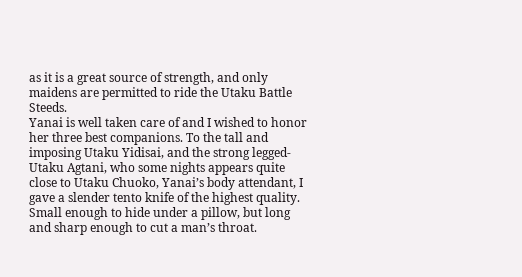as it is a great source of strength, and only maidens are permitted to ride the Utaku Battle Steeds.
Yanai is well taken care of and I wished to honor her three best companions. To the tall and imposing Utaku Yidisai, and the strong legged-Utaku Agtani, who some nights appears quite close to Utaku Chuoko, Yanai’s body attendant, I gave a slender tento knife of the highest quality. Small enough to hide under a pillow, but long and sharp enough to cut a man’s throat.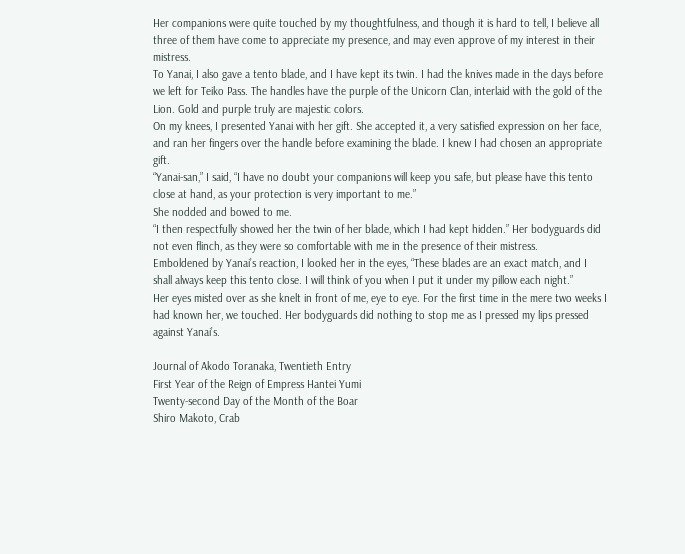Her companions were quite touched by my thoughtfulness, and though it is hard to tell, I believe all three of them have come to appreciate my presence, and may even approve of my interest in their mistress.
To Yanai, I also gave a tento blade, and I have kept its twin. I had the knives made in the days before we left for Teiko Pass. The handles have the purple of the Unicorn Clan, interlaid with the gold of the Lion. Gold and purple truly are majestic colors.
On my knees, I presented Yanai with her gift. She accepted it, a very satisfied expression on her face, and ran her fingers over the handle before examining the blade. I knew I had chosen an appropriate gift.
“Yanai-san,” I said, “I have no doubt your companions will keep you safe, but please have this tento close at hand, as your protection is very important to me.”
She nodded and bowed to me.
“I then respectfully showed her the twin of her blade, which I had kept hidden.” Her bodyguards did not even flinch, as they were so comfortable with me in the presence of their mistress.
Emboldened by Yanai’s reaction, I looked her in the eyes, “These blades are an exact match, and I shall always keep this tento close. I will think of you when I put it under my pillow each night.”
Her eyes misted over as she knelt in front of me, eye to eye. For the first time in the mere two weeks I had known her, we touched. Her bodyguards did nothing to stop me as I pressed my lips pressed against Yanai’s.

Journal of Akodo Toranaka, Twentieth Entry
First Year of the Reign of Empress Hantei Yumi
Twenty-second Day of the Month of the Boar
Shiro Makoto, Crab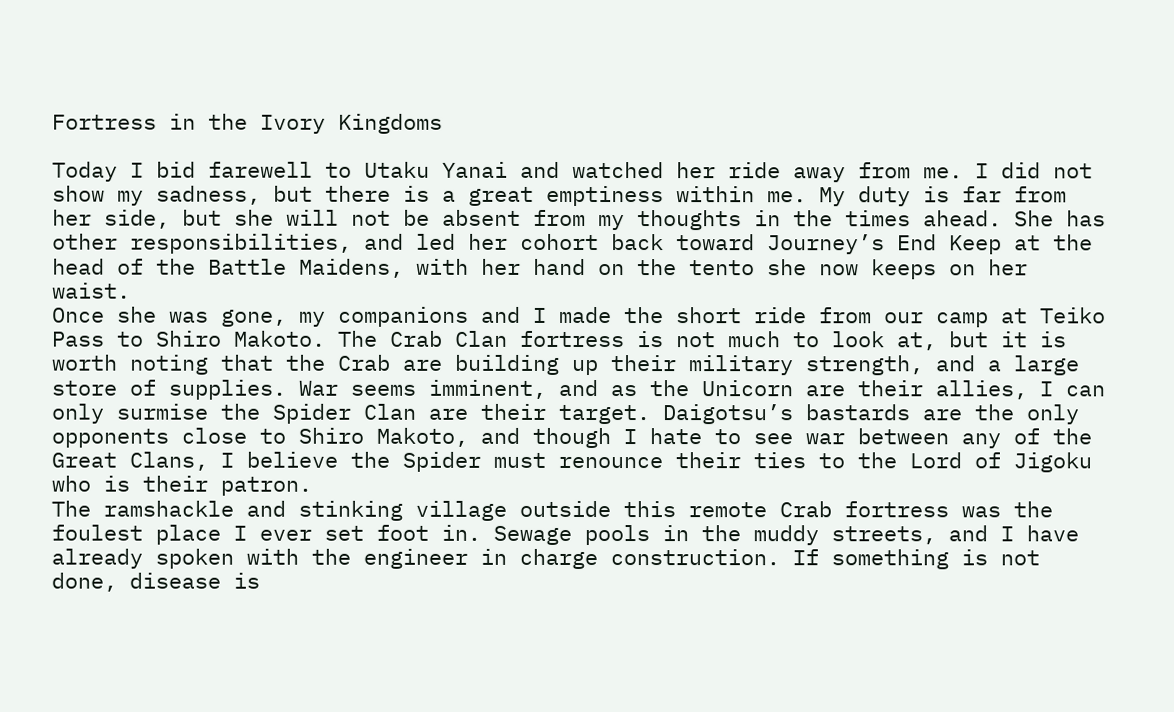Fortress in the Ivory Kingdoms

Today I bid farewell to Utaku Yanai and watched her ride away from me. I did not show my sadness, but there is a great emptiness within me. My duty is far from her side, but she will not be absent from my thoughts in the times ahead. She has other responsibilities, and led her cohort back toward Journey’s End Keep at the head of the Battle Maidens, with her hand on the tento she now keeps on her waist.
Once she was gone, my companions and I made the short ride from our camp at Teiko Pass to Shiro Makoto. The Crab Clan fortress is not much to look at, but it is worth noting that the Crab are building up their military strength, and a large store of supplies. War seems imminent, and as the Unicorn are their allies, I can only surmise the Spider Clan are their target. Daigotsu’s bastards are the only opponents close to Shiro Makoto, and though I hate to see war between any of the Great Clans, I believe the Spider must renounce their ties to the Lord of Jigoku who is their patron.
The ramshackle and stinking village outside this remote Crab fortress was the foulest place I ever set foot in. Sewage pools in the muddy streets, and I have already spoken with the engineer in charge construction. If something is not done, disease is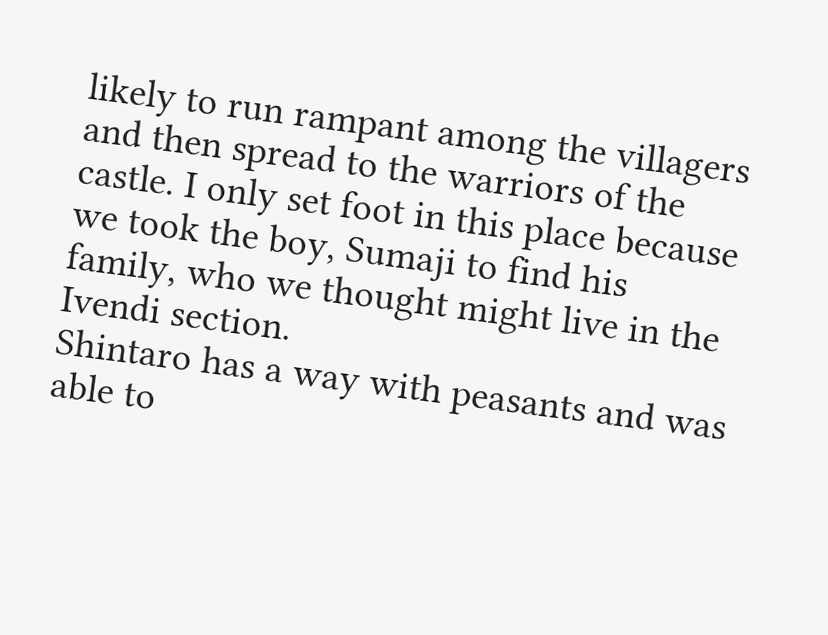likely to run rampant among the villagers and then spread to the warriors of the castle. I only set foot in this place because we took the boy, Sumaji to find his family, who we thought might live in the Ivendi section.
Shintaro has a way with peasants and was able to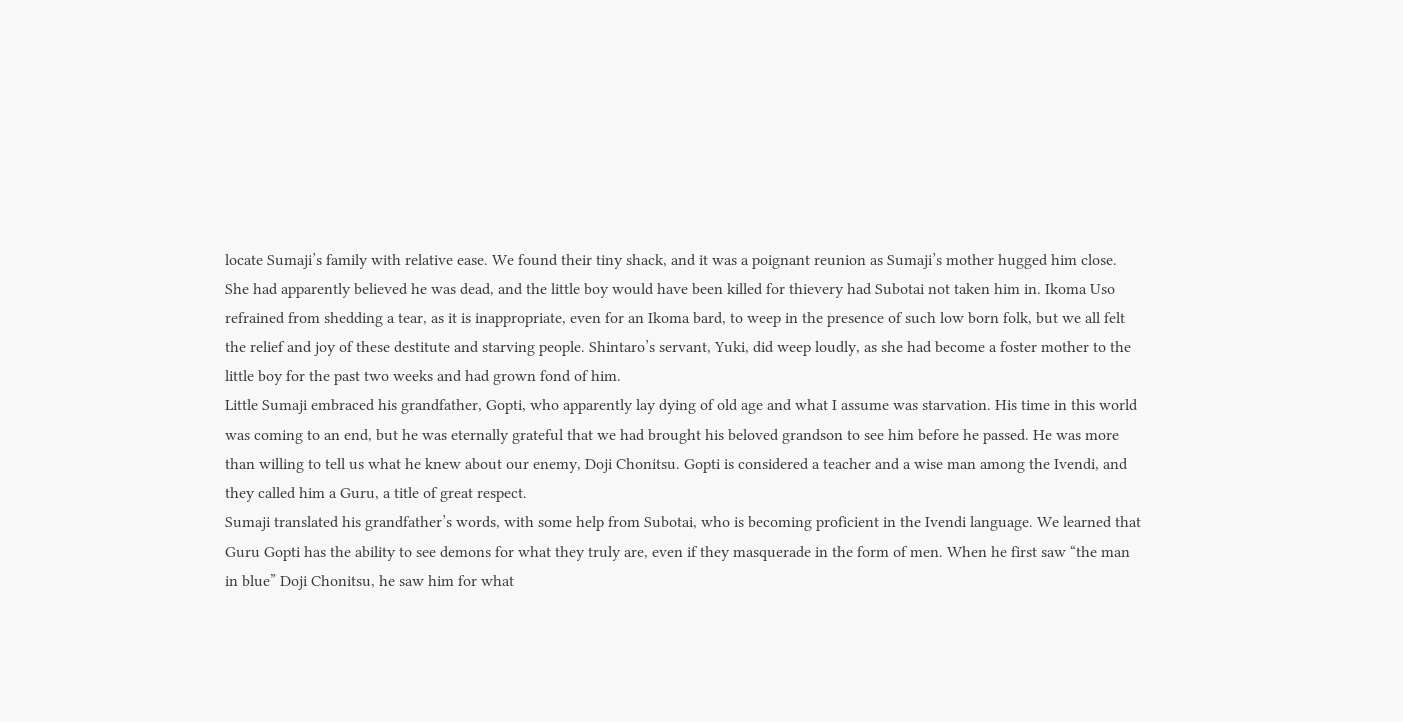locate Sumaji’s family with relative ease. We found their tiny shack, and it was a poignant reunion as Sumaji’s mother hugged him close. She had apparently believed he was dead, and the little boy would have been killed for thievery had Subotai not taken him in. Ikoma Uso refrained from shedding a tear, as it is inappropriate, even for an Ikoma bard, to weep in the presence of such low born folk, but we all felt the relief and joy of these destitute and starving people. Shintaro’s servant, Yuki, did weep loudly, as she had become a foster mother to the little boy for the past two weeks and had grown fond of him.
Little Sumaji embraced his grandfather, Gopti, who apparently lay dying of old age and what I assume was starvation. His time in this world was coming to an end, but he was eternally grateful that we had brought his beloved grandson to see him before he passed. He was more than willing to tell us what he knew about our enemy, Doji Chonitsu. Gopti is considered a teacher and a wise man among the Ivendi, and they called him a Guru, a title of great respect.
Sumaji translated his grandfather’s words, with some help from Subotai, who is becoming proficient in the Ivendi language. We learned that Guru Gopti has the ability to see demons for what they truly are, even if they masquerade in the form of men. When he first saw “the man in blue” Doji Chonitsu, he saw him for what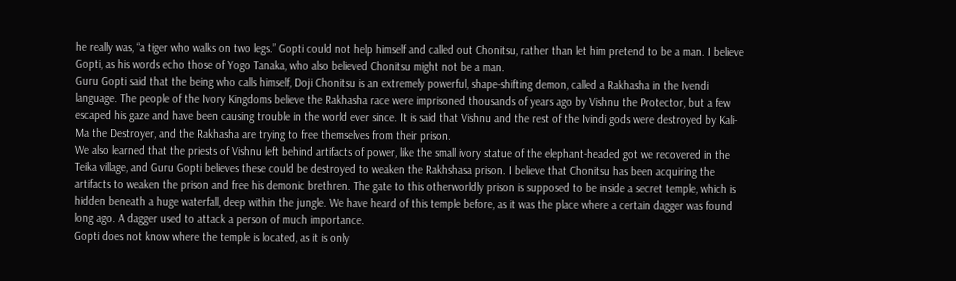he really was, “a tiger who walks on two legs.” Gopti could not help himself and called out Chonitsu, rather than let him pretend to be a man. I believe Gopti, as his words echo those of Yogo Tanaka, who also believed Chonitsu might not be a man.
Guru Gopti said that the being who calls himself, Doji Chonitsu is an extremely powerful, shape-shifting demon, called a Rakhasha in the Ivendi language. The people of the Ivory Kingdoms believe the Rakhasha race were imprisoned thousands of years ago by Vishnu the Protector, but a few escaped his gaze and have been causing trouble in the world ever since. It is said that Vishnu and the rest of the Ivindi gods were destroyed by Kali-Ma the Destroyer, and the Rakhasha are trying to free themselves from their prison.
We also learned that the priests of Vishnu left behind artifacts of power, like the small ivory statue of the elephant-headed got we recovered in the Teika village, and Guru Gopti believes these could be destroyed to weaken the Rakhshasa prison. I believe that Chonitsu has been acquiring the artifacts to weaken the prison and free his demonic brethren. The gate to this otherworldly prison is supposed to be inside a secret temple, which is hidden beneath a huge waterfall, deep within the jungle. We have heard of this temple before, as it was the place where a certain dagger was found long ago. A dagger used to attack a person of much importance.
Gopti does not know where the temple is located, as it is only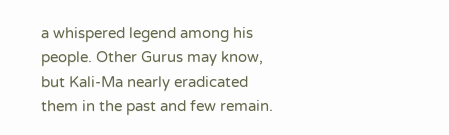a whispered legend among his people. Other Gurus may know, but Kali-Ma nearly eradicated them in the past and few remain.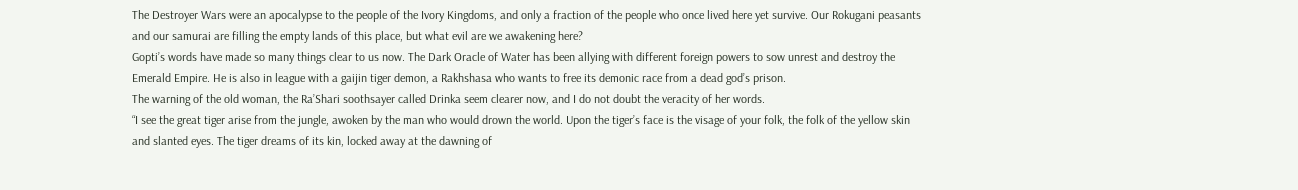The Destroyer Wars were an apocalypse to the people of the Ivory Kingdoms, and only a fraction of the people who once lived here yet survive. Our Rokugani peasants and our samurai are filling the empty lands of this place, but what evil are we awakening here?
Gopti’s words have made so many things clear to us now. The Dark Oracle of Water has been allying with different foreign powers to sow unrest and destroy the Emerald Empire. He is also in league with a gaijin tiger demon, a Rakhshasa who wants to free its demonic race from a dead god’s prison.
The warning of the old woman, the Ra’Shari soothsayer called Drinka seem clearer now, and I do not doubt the veracity of her words.
“I see the great tiger arise from the jungle, awoken by the man who would drown the world. Upon the tiger’s face is the visage of your folk, the folk of the yellow skin and slanted eyes. The tiger dreams of its kin, locked away at the dawning of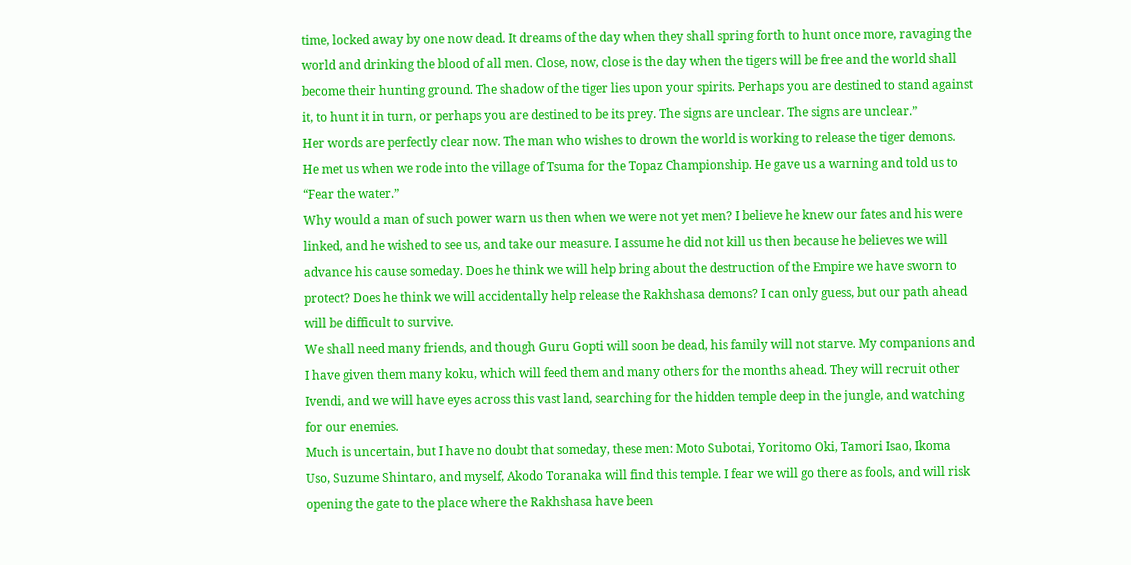time, locked away by one now dead. It dreams of the day when they shall spring forth to hunt once more, ravaging the world and drinking the blood of all men. Close, now, close is the day when the tigers will be free and the world shall become their hunting ground. The shadow of the tiger lies upon your spirits. Perhaps you are destined to stand against it, to hunt it in turn, or perhaps you are destined to be its prey. The signs are unclear. The signs are unclear.”
Her words are perfectly clear now. The man who wishes to drown the world is working to release the tiger demons. He met us when we rode into the village of Tsuma for the Topaz Championship. He gave us a warning and told us to “Fear the water.”
Why would a man of such power warn us then when we were not yet men? I believe he knew our fates and his were linked, and he wished to see us, and take our measure. I assume he did not kill us then because he believes we will advance his cause someday. Does he think we will help bring about the destruction of the Empire we have sworn to protect? Does he think we will accidentally help release the Rakhshasa demons? I can only guess, but our path ahead will be difficult to survive.
We shall need many friends, and though Guru Gopti will soon be dead, his family will not starve. My companions and I have given them many koku, which will feed them and many others for the months ahead. They will recruit other Ivendi, and we will have eyes across this vast land, searching for the hidden temple deep in the jungle, and watching for our enemies.
Much is uncertain, but I have no doubt that someday, these men: Moto Subotai, Yoritomo Oki, Tamori Isao, Ikoma Uso, Suzume Shintaro, and myself, Akodo Toranaka will find this temple. I fear we will go there as fools, and will risk opening the gate to the place where the Rakhshasa have been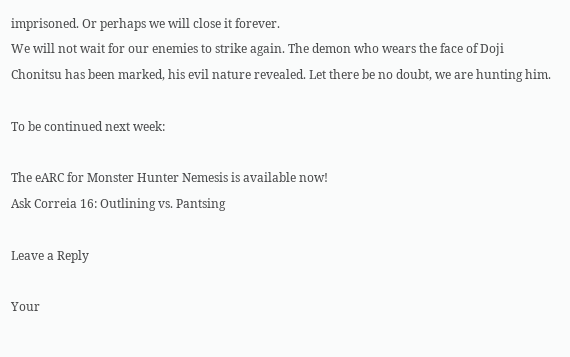imprisoned. Or perhaps we will close it forever.
We will not wait for our enemies to strike again. The demon who wears the face of Doji Chonitsu has been marked, his evil nature revealed. Let there be no doubt, we are hunting him.

To be continued next week:

The eARC for Monster Hunter Nemesis is available now!
Ask Correia 16: Outlining vs. Pantsing

Leave a Reply

Your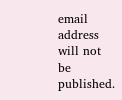email address will not be published.